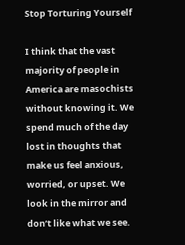Stop Torturing Yourself

I think that the vast majority of people in America are masochists without knowing it. We spend much of the day lost in thoughts that make us feel anxious, worried, or upset. We look in the mirror and don’t like what we see.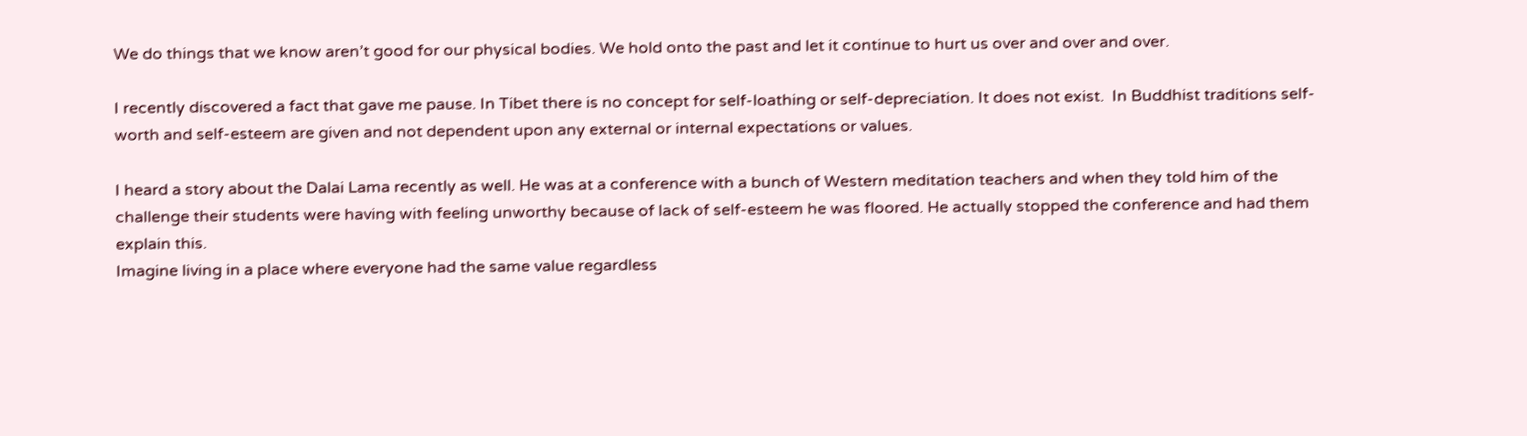We do things that we know aren’t good for our physical bodies. We hold onto the past and let it continue to hurt us over and over and over.

I recently discovered a fact that gave me pause. In Tibet there is no concept for self-loathing or self-depreciation. It does not exist.  In Buddhist traditions self-worth and self-esteem are given and not dependent upon any external or internal expectations or values.

I heard a story about the Dalai Lama recently as well. He was at a conference with a bunch of Western meditation teachers and when they told him of the challenge their students were having with feeling unworthy because of lack of self-esteem he was floored. He actually stopped the conference and had them explain this.
Imagine living in a place where everyone had the same value regardless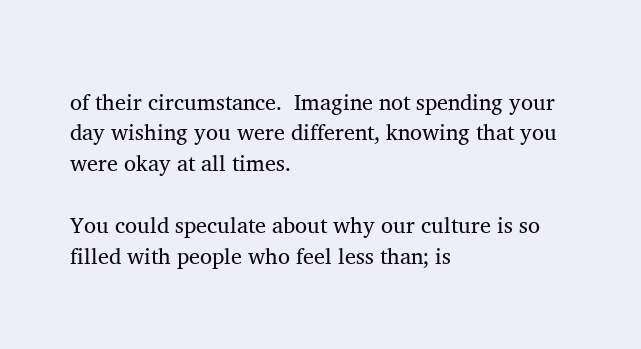of their circumstance.  Imagine not spending your day wishing you were different, knowing that you were okay at all times.

You could speculate about why our culture is so filled with people who feel less than; is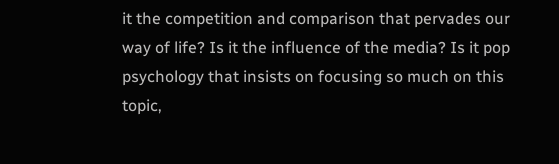it the competition and comparison that pervades our way of life? Is it the influence of the media? Is it pop psychology that insists on focusing so much on this topic,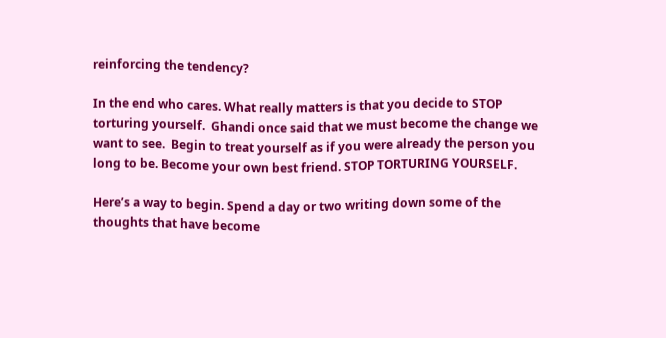reinforcing the tendency?

In the end who cares. What really matters is that you decide to STOP torturing yourself.  Ghandi once said that we must become the change we want to see.  Begin to treat yourself as if you were already the person you long to be. Become your own best friend. STOP TORTURING YOURSELF.

Here’s a way to begin. Spend a day or two writing down some of the thoughts that have become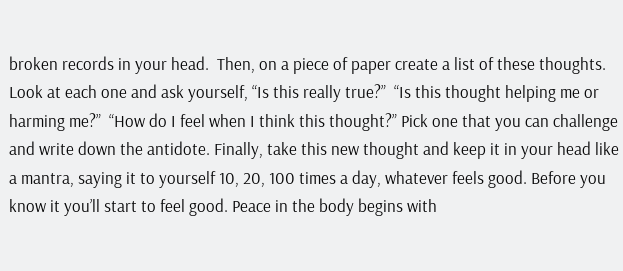broken records in your head.  Then, on a piece of paper create a list of these thoughts. Look at each one and ask yourself, “Is this really true?”  “Is this thought helping me or harming me?”  “How do I feel when I think this thought?” Pick one that you can challenge and write down the antidote. Finally, take this new thought and keep it in your head like a mantra, saying it to yourself 10, 20, 100 times a day, whatever feels good. Before you know it you’ll start to feel good. Peace in the body begins with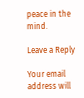peace in the mind.

Leave a Reply

Your email address will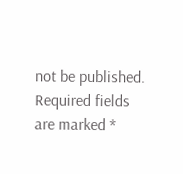not be published. Required fields are marked *